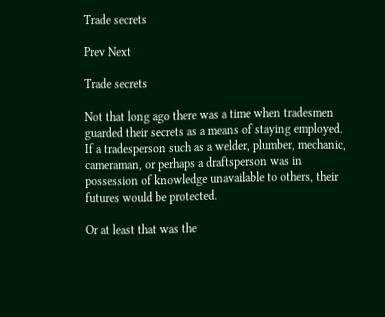Trade secrets

Prev Next

Trade secrets

Not that long ago there was a time when tradesmen guarded their secrets as a means of staying employed. If a tradesperson such as a welder, plumber, mechanic, cameraman, or perhaps a draftsperson was in possession of knowledge unavailable to others, their futures would be protected.

Or at least that was the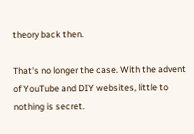theory back then.

That's no longer the case. With the advent of YouTube and DIY websites, little to nothing is secret.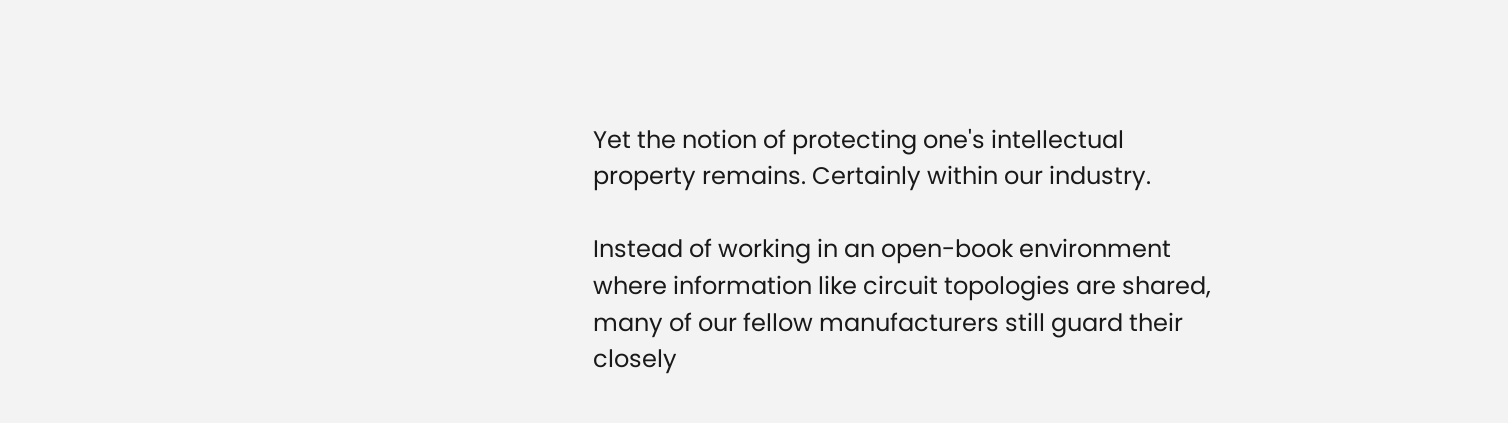Yet the notion of protecting one's intellectual property remains. Certainly within our industry.

Instead of working in an open-book environment where information like circuit topologies are shared, many of our fellow manufacturers still guard their closely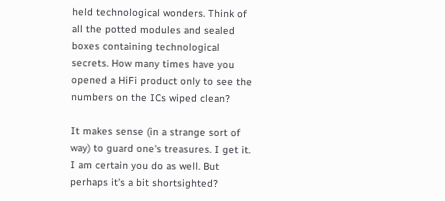held technological wonders. Think of all the potted modules and sealed boxes containing technological secrets. How many times have you opened a HiFi product only to see the numbers on the ICs wiped clean?

It makes sense (in a strange sort of way) to guard one's treasures. I get it. I am certain you do as well. But perhaps it's a bit shortsighted?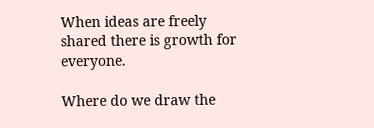When ideas are freely shared there is growth for everyone.

Where do we draw the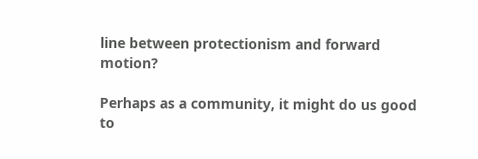line between protectionism and forward motion?

Perhaps as a community, it might do us good to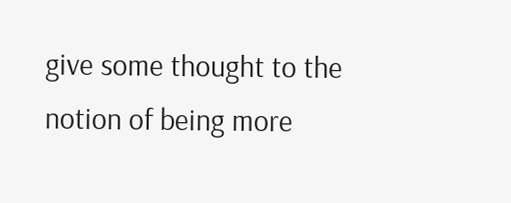give some thought to the notion of being more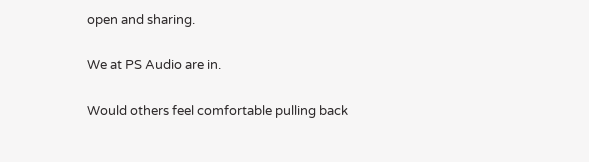open and sharing.

We at PS Audio are in.

Would others feel comfortable pulling back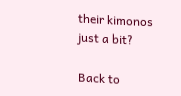their kimonos just a bit?

Back to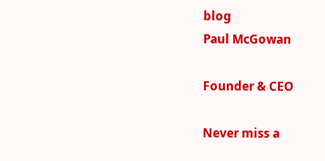blog
Paul McGowan

Founder & CEO

Never miss a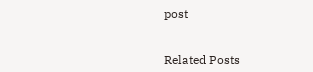post


Related Posts